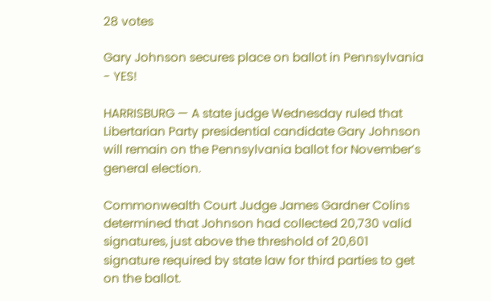28 votes

Gary Johnson secures place on ballot in Pennsylvania - YES!

HARRISBURG — A state judge Wednesday ruled that Libertarian Party presidential candidate Gary Johnson will remain on the Pennsylvania ballot for November’s general election.

Commonwealth Court Judge James Gardner Colins determined that Johnson had collected 20,730 valid signatures, just above the threshold of 20,601 signature required by state law for third parties to get on the ballot.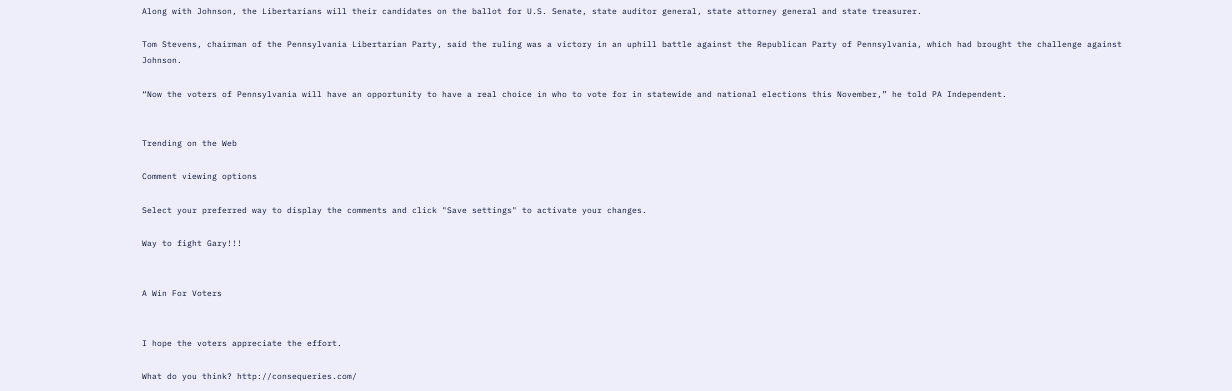Along with Johnson, the Libertarians will their candidates on the ballot for U.S. Senate, state auditor general, state attorney general and state treasurer.

Tom Stevens, chairman of the Pennsylvania Libertarian Party, said the ruling was a victory in an uphill battle against the Republican Party of Pennsylvania, which had brought the challenge against Johnson.

“Now the voters of Pennsylvania will have an opportunity to have a real choice in who to vote for in statewide and national elections this November,” he told PA Independent.


Trending on the Web

Comment viewing options

Select your preferred way to display the comments and click "Save settings" to activate your changes.

Way to fight Gary!!!


A Win For Voters


I hope the voters appreciate the effort.

What do you think? http://consequeries.com/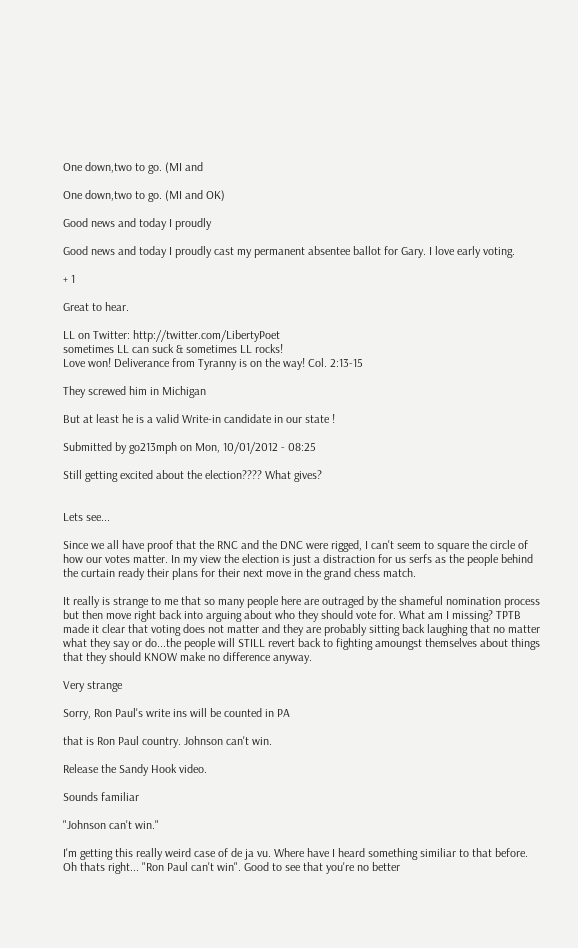One down,two to go. (MI and

One down,two to go. (MI and OK)

Good news and today I proudly

Good news and today I proudly cast my permanent absentee ballot for Gary. I love early voting.

+ 1

Great to hear.

LL on Twitter: http://twitter.com/LibertyPoet
sometimes LL can suck & sometimes LL rocks!
Love won! Deliverance from Tyranny is on the way! Col. 2:13-15

They screwed him in Michigan

But at least he is a valid Write-in candidate in our state !

Submitted by go213mph on Mon, 10/01/2012 - 08:25

Still getting excited about the election???? What gives?


Lets see...

Since we all have proof that the RNC and the DNC were rigged, I can't seem to square the circle of how our votes matter. In my view the election is just a distraction for us serfs as the people behind the curtain ready their plans for their next move in the grand chess match.

It really is strange to me that so many people here are outraged by the shameful nomination process but then move right back into arguing about who they should vote for. What am I missing? TPTB made it clear that voting does not matter and they are probably sitting back laughing that no matter what they say or do...the people will STILL revert back to fighting amoungst themselves about things that they should KNOW make no difference anyway.

Very strange

Sorry, Ron Paul's write ins will be counted in PA

that is Ron Paul country. Johnson can't win.

Release the Sandy Hook video.

Sounds familiar

"Johnson can't win."

I'm getting this really weird case of de ja vu. Where have I heard something similiar to that before. Oh thats right... "Ron Paul can't win". Good to see that you're no better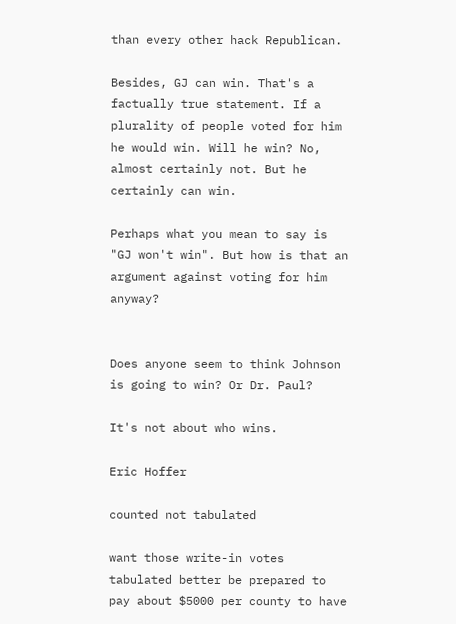than every other hack Republican.

Besides, GJ can win. That's a factually true statement. If a plurality of people voted for him he would win. Will he win? No, almost certainly not. But he certainly can win.

Perhaps what you mean to say is "GJ won't win". But how is that an argument against voting for him anyway?


Does anyone seem to think Johnson is going to win? Or Dr. Paul?

It's not about who wins.

Eric Hoffer

counted not tabulated

want those write-in votes tabulated better be prepared to pay about $5000 per county to have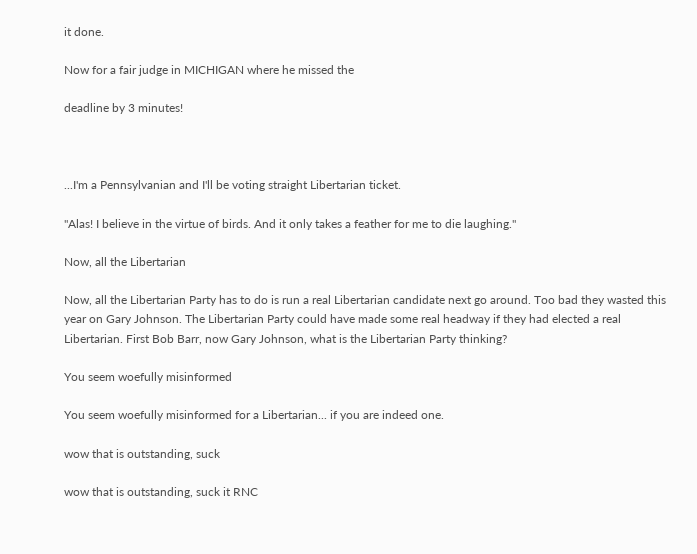it done.

Now for a fair judge in MICHIGAN where he missed the

deadline by 3 minutes!



...I'm a Pennsylvanian and I'll be voting straight Libertarian ticket.

"Alas! I believe in the virtue of birds. And it only takes a feather for me to die laughing."

Now, all the Libertarian

Now, all the Libertarian Party has to do is run a real Libertarian candidate next go around. Too bad they wasted this year on Gary Johnson. The Libertarian Party could have made some real headway if they had elected a real Libertarian. First Bob Barr, now Gary Johnson, what is the Libertarian Party thinking?

You seem woefully misinformed

You seem woefully misinformed for a Libertarian... if you are indeed one.

wow that is outstanding, suck

wow that is outstanding, suck it RNC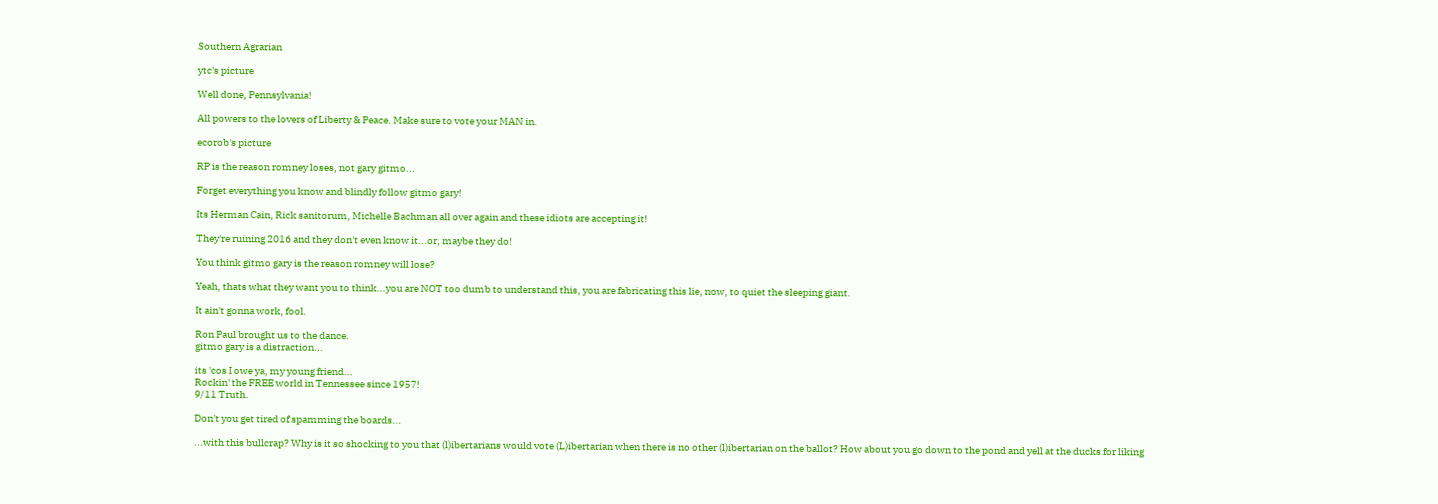Southern Agrarian

ytc's picture

Well done, Pennsylvania!

All powers to the lovers of Liberty & Peace. Make sure to vote your MAN in.

ecorob's picture

RP is the reason romney loses, not gary gitmo...

Forget everything you know and blindly follow gitmo gary!

Its Herman Cain, Rick sanitorum, Michelle Bachman all over again and these idiots are accepting it!

They're ruining 2016 and they don't even know it...or, maybe they do!

You think gitmo gary is the reason romney will lose?

Yeah, thats what they want you to think...you are NOT too dumb to understand this, you are fabricating this lie, now, to quiet the sleeping giant.

It ain't gonna work, fool.

Ron Paul brought us to the dance.
gitmo gary is a distraction...

its 'cos I owe ya, my young friend...
Rockin' the FREE world in Tennessee since 1957!
9/11 Truth.

Don't you get tired of spamming the boards...

...with this bullcrap? Why is it so shocking to you that (l)ibertarians would vote (L)ibertarian when there is no other (l)ibertarian on the ballot? How about you go down to the pond and yell at the ducks for liking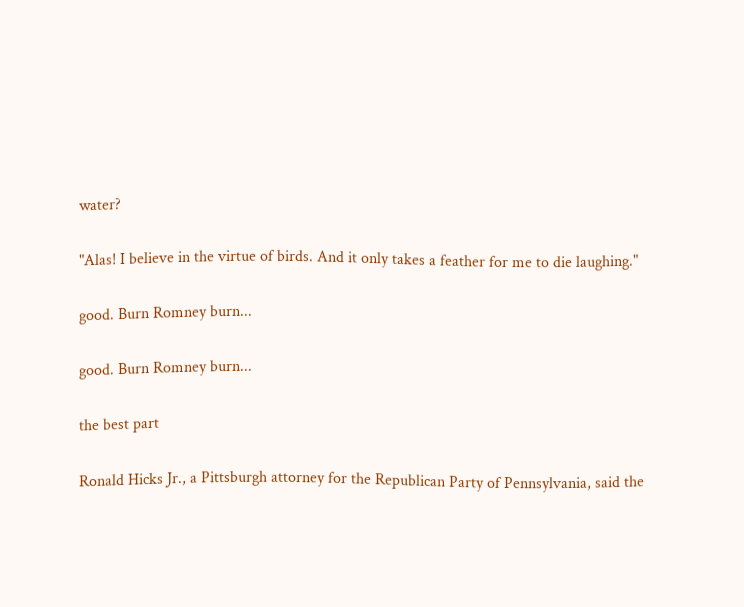water?

"Alas! I believe in the virtue of birds. And it only takes a feather for me to die laughing."

good. Burn Romney burn...

good. Burn Romney burn...

the best part

Ronald Hicks Jr., a Pittsburgh attorney for the Republican Party of Pennsylvania, said the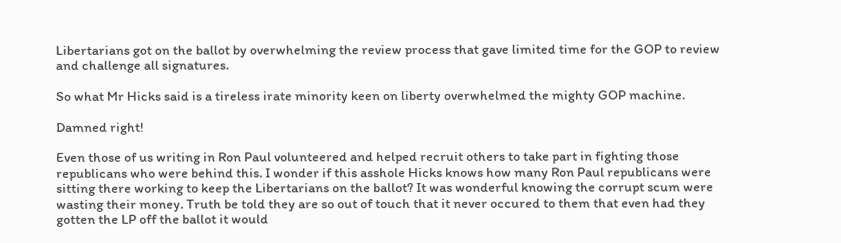Libertarians got on the ballot by overwhelming the review process that gave limited time for the GOP to review and challenge all signatures.

So what Mr Hicks said is a tireless irate minority keen on liberty overwhelmed the mighty GOP machine.

Damned right!

Even those of us writing in Ron Paul volunteered and helped recruit others to take part in fighting those republicans who were behind this. I wonder if this asshole Hicks knows how many Ron Paul republicans were sitting there working to keep the Libertarians on the ballot? It was wonderful knowing the corrupt scum were wasting their money. Truth be told they are so out of touch that it never occured to them that even had they gotten the LP off the ballot it would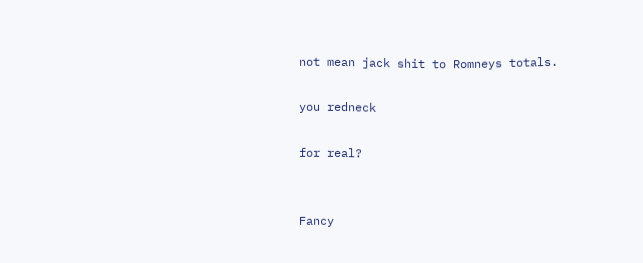not mean jack shit to Romneys totals.

you redneck

for real?


Fancy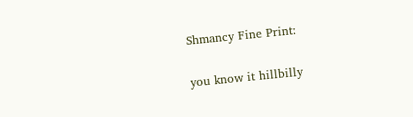Shmancy Fine Print:

you know it hillbilly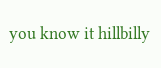you know it hillbilly